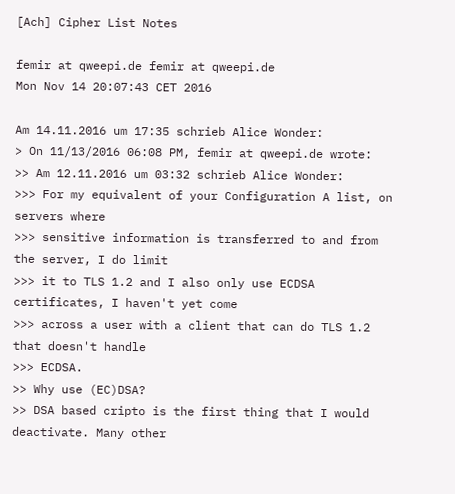[Ach] Cipher List Notes

femir at qweepi.de femir at qweepi.de
Mon Nov 14 20:07:43 CET 2016

Am 14.11.2016 um 17:35 schrieb Alice Wonder:
> On 11/13/2016 06:08 PM, femir at qweepi.de wrote:
>> Am 12.11.2016 um 03:32 schrieb Alice Wonder:
>>> For my equivalent of your Configuration A list, on servers where
>>> sensitive information is transferred to and from the server, I do limit
>>> it to TLS 1.2 and I also only use ECDSA certificates, I haven't yet come
>>> across a user with a client that can do TLS 1.2 that doesn't handle
>>> ECDSA.
>> Why use (EC)DSA?
>> DSA based cripto is the first thing that I would deactivate. Many other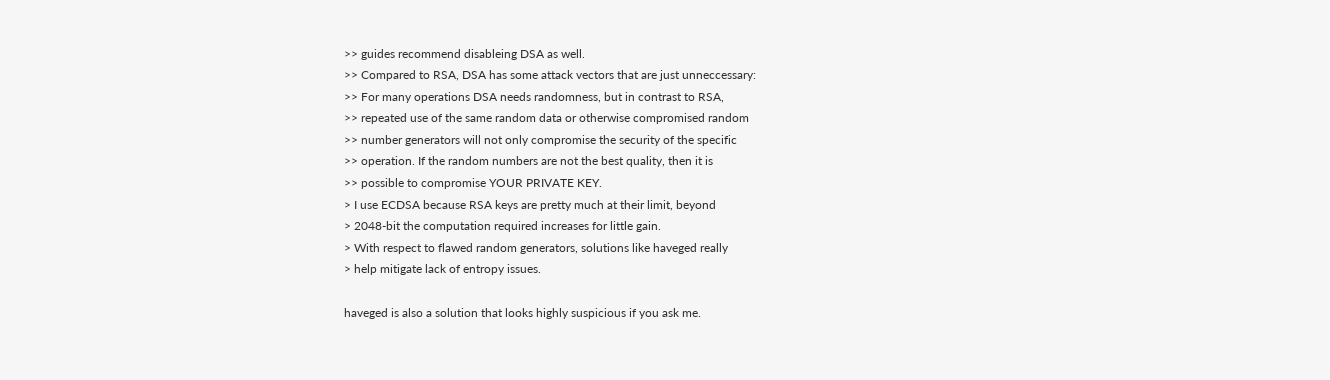>> guides recommend disableing DSA as well.
>> Compared to RSA, DSA has some attack vectors that are just unneccessary:
>> For many operations DSA needs randomness, but in contrast to RSA,
>> repeated use of the same random data or otherwise compromised random
>> number generators will not only compromise the security of the specific
>> operation. If the random numbers are not the best quality, then it is
>> possible to compromise YOUR PRIVATE KEY.
> I use ECDSA because RSA keys are pretty much at their limit, beyond
> 2048-bit the computation required increases for little gain.
> With respect to flawed random generators, solutions like haveged really
> help mitigate lack of entropy issues.

haveged is also a solution that looks highly suspicious if you ask me.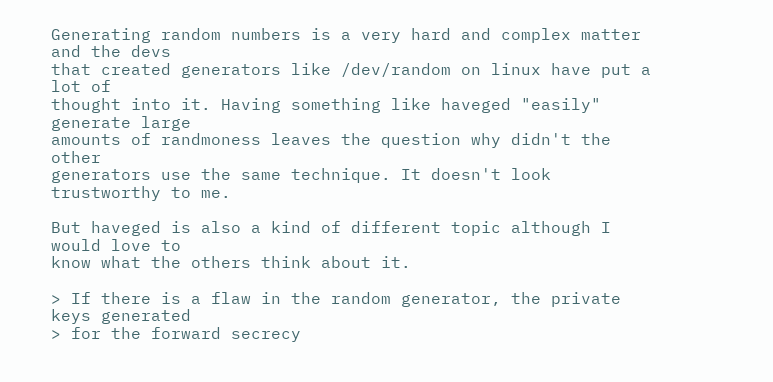Generating random numbers is a very hard and complex matter and the devs
that created generators like /dev/random on linux have put a lot of
thought into it. Having something like haveged "easily" generate large
amounts of randmoness leaves the question why didn't the other
generators use the same technique. It doesn't look trustworthy to me.

But haveged is also a kind of different topic although I would love to
know what the others think about it.

> If there is a flaw in the random generator, the private keys generated
> for the forward secrecy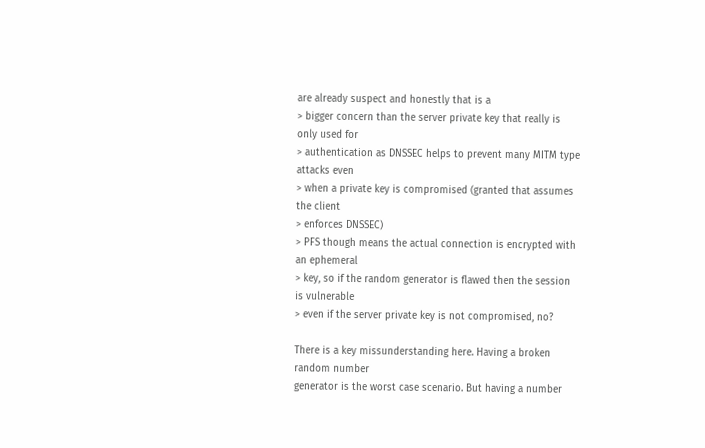are already suspect and honestly that is a
> bigger concern than the server private key that really is only used for
> authentication as DNSSEC helps to prevent many MITM type attacks even
> when a private key is compromised (granted that assumes the client
> enforces DNSSEC)
> PFS though means the actual connection is encrypted with an ephemeral
> key, so if the random generator is flawed then the session is vulnerable
> even if the server private key is not compromised, no?

There is a key missunderstanding here. Having a broken random number
generator is the worst case scenario. But having a number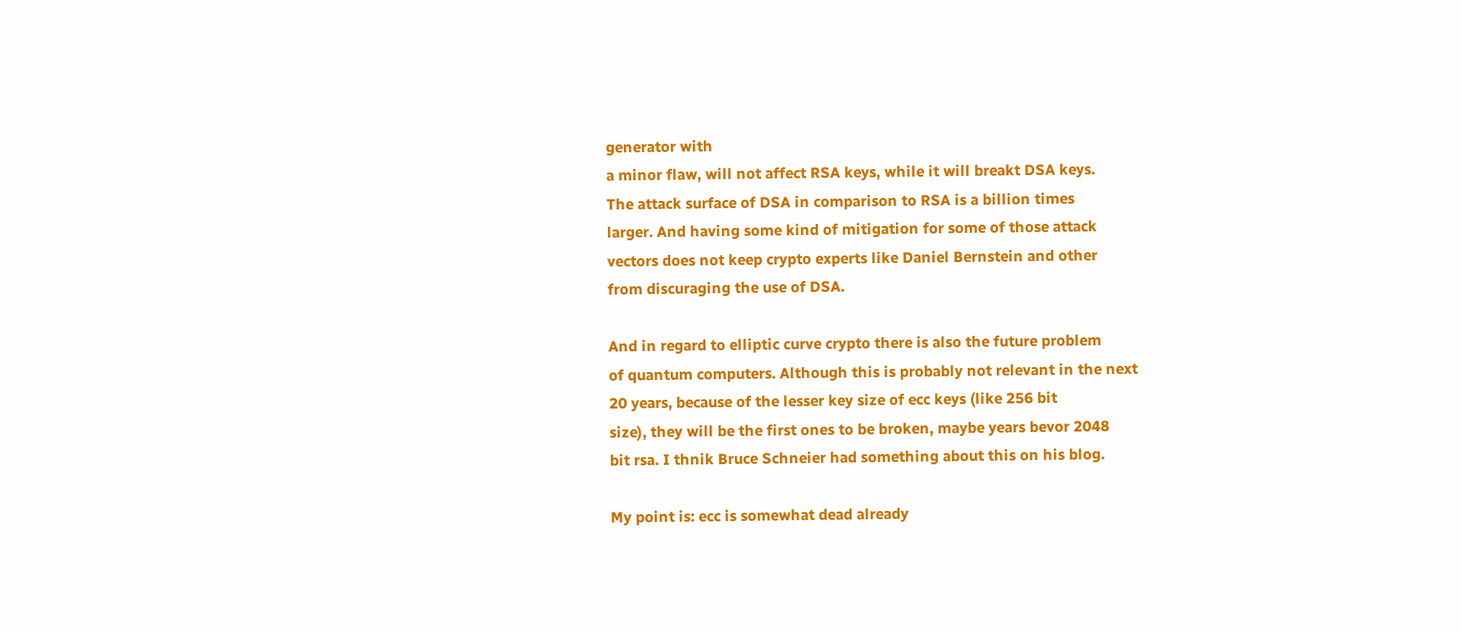generator with
a minor flaw, will not affect RSA keys, while it will breakt DSA keys.
The attack surface of DSA in comparison to RSA is a billion times
larger. And having some kind of mitigation for some of those attack
vectors does not keep crypto experts like Daniel Bernstein and other
from discuraging the use of DSA.

And in regard to elliptic curve crypto there is also the future problem
of quantum computers. Although this is probably not relevant in the next
20 years, because of the lesser key size of ecc keys (like 256 bit
size), they will be the first ones to be broken, maybe years bevor 2048
bit rsa. I thnik Bruce Schneier had something about this on his blog.

My point is: ecc is somewhat dead already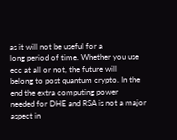as it will not be useful for a
long period of time. Whether you use ecc at all or not, the future will
belong to post quantum crypto. In the end the extra computing power
needed for DHE and RSA is not a major aspect in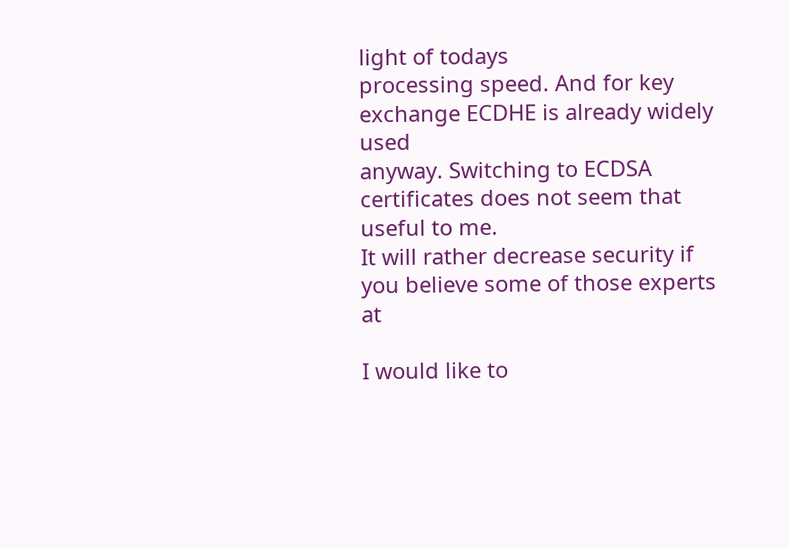light of todays
processing speed. And for key exchange ECDHE is already widely used
anyway. Switching to ECDSA certificates does not seem that useful to me.
It will rather decrease security if you believe some of those experts at

I would like to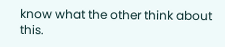know what the other think about this.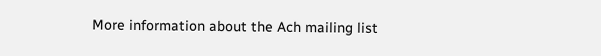More information about the Ach mailing list